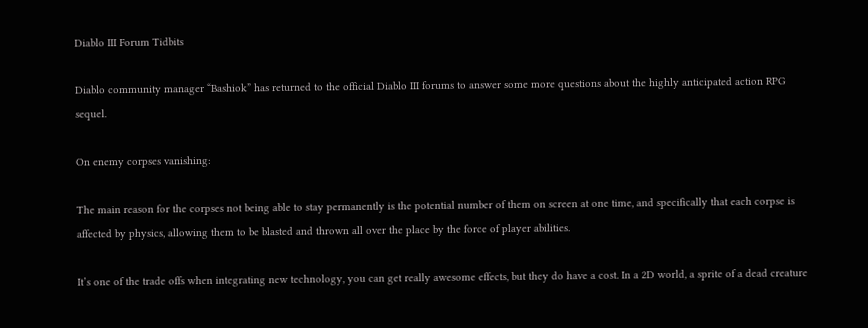Diablo III Forum Tidbits

Diablo community manager “Bashiok” has returned to the official Diablo III forums to answer some more questions about the highly anticipated action RPG sequel.

On enemy corpses vanishing:

The main reason for the corpses not being able to stay permanently is the potential number of them on screen at one time, and specifically that each corpse is affected by physics, allowing them to be blasted and thrown all over the place by the force of player abilities.

It’s one of the trade offs when integrating new technology, you can get really awesome effects, but they do have a cost. In a 2D world, a sprite of a dead creature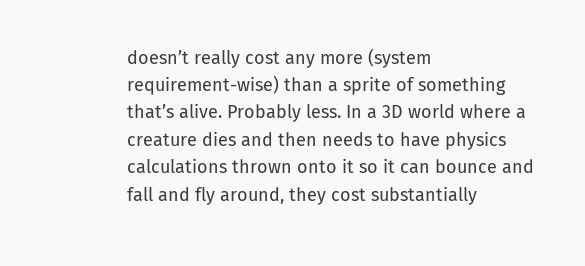doesn’t really cost any more (system requirement-wise) than a sprite of something that’s alive. Probably less. In a 3D world where a creature dies and then needs to have physics calculations thrown onto it so it can bounce and fall and fly around, they cost substantially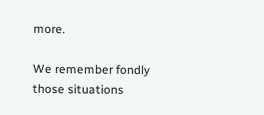more.

We remember fondly those situations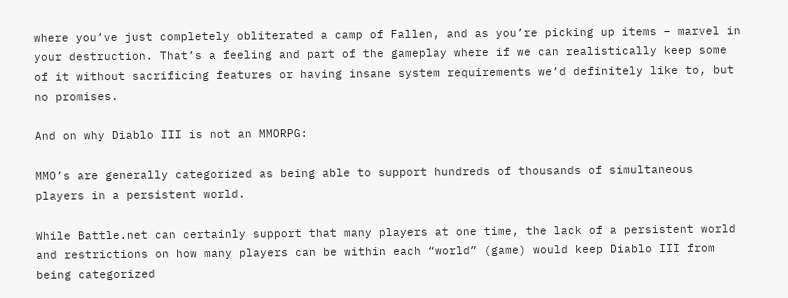where you’ve just completely obliterated a camp of Fallen, and as you’re picking up items – marvel in your destruction. That’s a feeling and part of the gameplay where if we can realistically keep some of it without sacrificing features or having insane system requirements we’d definitely like to, but no promises.

And on why Diablo III is not an MMORPG:

MMO’s are generally categorized as being able to support hundreds of thousands of simultaneous players in a persistent world.

While Battle.net can certainly support that many players at one time, the lack of a persistent world and restrictions on how many players can be within each “world” (game) would keep Diablo III from being categorized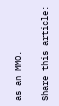as an MMO.

Share this article: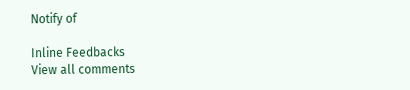Notify of

Inline Feedbacks
View all comments